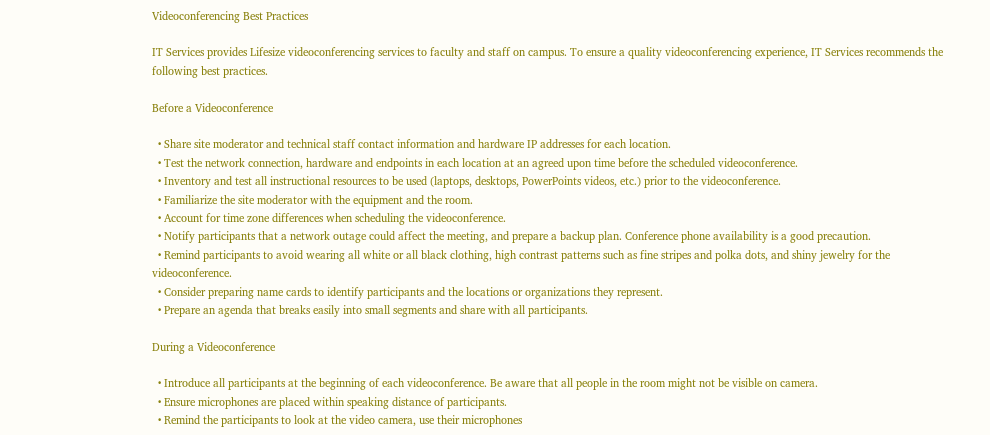Videoconferencing Best Practices

IT Services provides Lifesize videoconferencing services to faculty and staff on campus. To ensure a quality videoconferencing experience, IT Services recommends the following best practices.

Before a Videoconference

  • Share site moderator and technical staff contact information and hardware IP addresses for each location.
  • Test the network connection, hardware and endpoints in each location at an agreed upon time before the scheduled videoconference.
  • Inventory and test all instructional resources to be used (laptops, desktops, PowerPoints videos, etc.) prior to the videoconference.
  • Familiarize the site moderator with the equipment and the room.
  • Account for time zone differences when scheduling the videoconference.
  • Notify participants that a network outage could affect the meeting, and prepare a backup plan. Conference phone availability is a good precaution.
  • Remind participants to avoid wearing all white or all black clothing, high contrast patterns such as fine stripes and polka dots, and shiny jewelry for the videoconference.
  • Consider preparing name cards to identify participants and the locations or organizations they represent.
  • Prepare an agenda that breaks easily into small segments and share with all participants.

During a Videoconference

  • Introduce all participants at the beginning of each videoconference. Be aware that all people in the room might not be visible on camera.
  • Ensure microphones are placed within speaking distance of participants.
  • Remind the participants to look at the video camera, use their microphones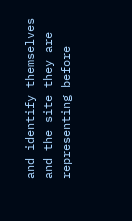and identify themselves and the site they are representing before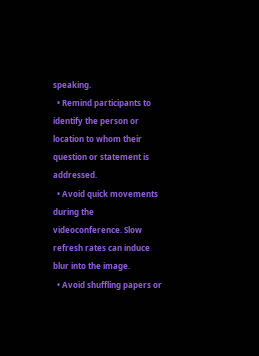speaking.
  • Remind participants to identify the person or location to whom their question or statement is addressed.
  • Avoid quick movements during the videoconference. Slow refresh rates can induce blur into the image.
  • Avoid shuffling papers or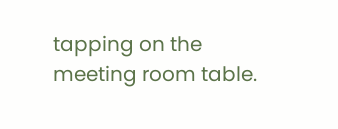tapping on the meeting room table.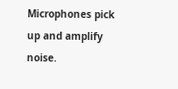Microphones pick up and amplify noise.